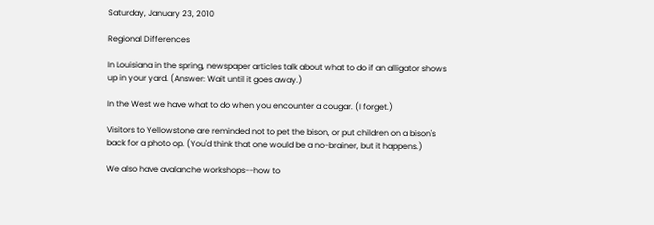Saturday, January 23, 2010

Regional Differences

In Louisiana in the spring, newspaper articles talk about what to do if an alligator shows up in your yard. (Answer: Wait until it goes away.)

In the West we have what to do when you encounter a cougar. (I forget.)

Visitors to Yellowstone are reminded not to pet the bison, or put children on a bison's back for a photo op. (You'd think that one would be a no-brainer, but it happens.)

We also have avalanche workshops--how to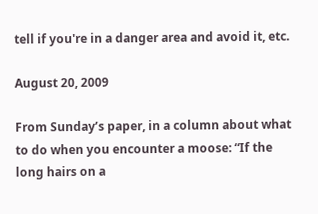tell if you're in a danger area and avoid it, etc.

August 20, 2009

From Sunday’s paper, in a column about what to do when you encounter a moose: “If the long hairs on a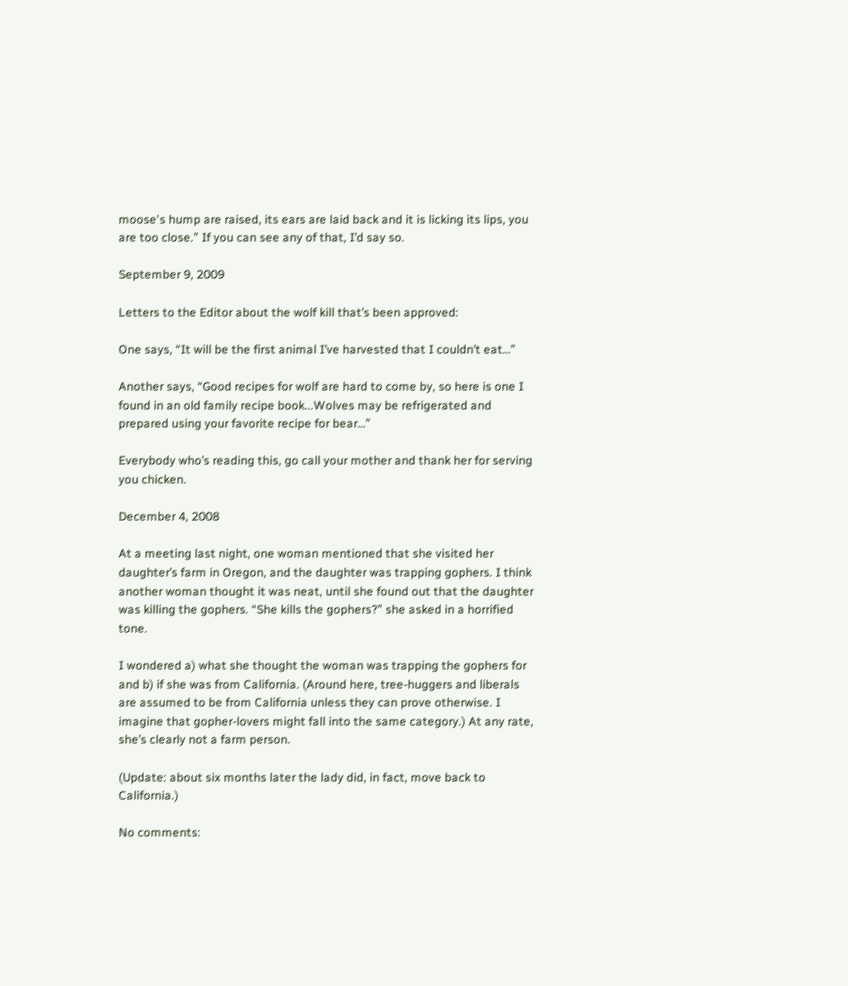moose's hump are raised, its ears are laid back and it is licking its lips, you are too close.” If you can see any of that, I’d say so.

September 9, 2009

Letters to the Editor about the wolf kill that’s been approved:

One says, “It will be the first animal I’ve harvested that I couldn’t eat…”

Another says, “Good recipes for wolf are hard to come by, so here is one I found in an old family recipe book...Wolves may be refrigerated and prepared using your favorite recipe for bear…”

Everybody who’s reading this, go call your mother and thank her for serving you chicken.

December 4, 2008

At a meeting last night, one woman mentioned that she visited her daughter’s farm in Oregon, and the daughter was trapping gophers. I think another woman thought it was neat, until she found out that the daughter was killing the gophers. “She kills the gophers?” she asked in a horrified tone.

I wondered a) what she thought the woman was trapping the gophers for and b) if she was from California. (Around here, tree-huggers and liberals are assumed to be from California unless they can prove otherwise. I imagine that gopher-lovers might fall into the same category.) At any rate, she’s clearly not a farm person.

(Update: about six months later the lady did, in fact, move back to California.)

No comments: